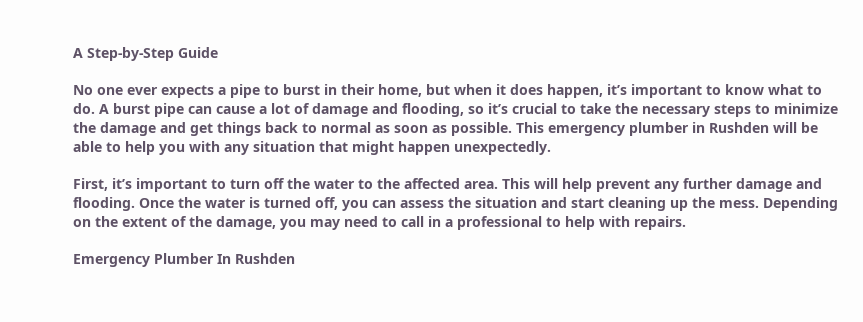A Step-by-Step Guide

No one ever expects a pipe to burst in their home, but when it does happen, it’s important to know what to do. A burst pipe can cause a lot of damage and flooding, so it’s crucial to take the necessary steps to minimize the damage and get things back to normal as soon as possible. This emergency plumber in Rushden will be able to help you with any situation that might happen unexpectedly.

First, it’s important to turn off the water to the affected area. This will help prevent any further damage and flooding. Once the water is turned off, you can assess the situation and start cleaning up the mess. Depending on the extent of the damage, you may need to call in a professional to help with repairs.

Emergency Plumber In Rushden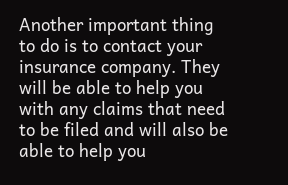Another important thing to do is to contact your insurance company. They will be able to help you with any claims that need to be filed and will also be able to help you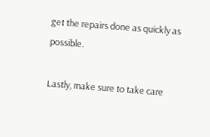get the repairs done as quickly as possible.

Lastly, make sure to take care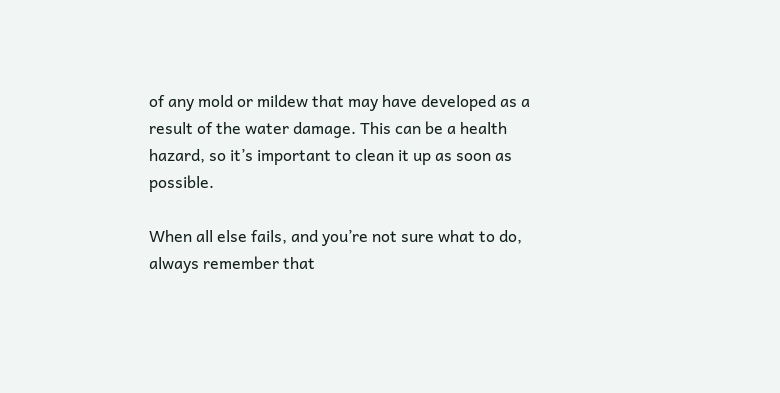of any mold or mildew that may have developed as a result of the water damage. This can be a health hazard, so it’s important to clean it up as soon as possible.

When all else fails, and you’re not sure what to do, always remember that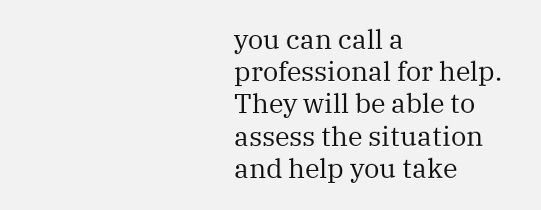you can call a professional for help. They will be able to assess the situation and help you take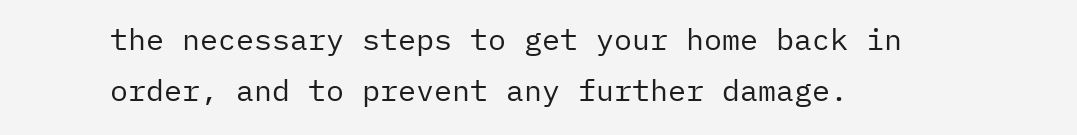the necessary steps to get your home back in order, and to prevent any further damage.